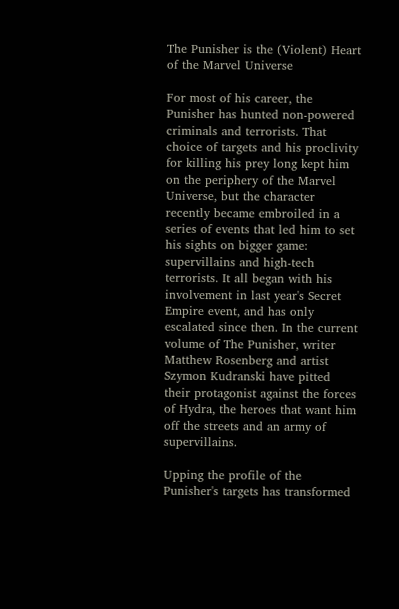The Punisher is the (Violent) Heart of the Marvel Universe

For most of his career, the Punisher has hunted non-powered criminals and terrorists. That choice of targets and his proclivity for killing his prey long kept him on the periphery of the Marvel Universe, but the character recently became embroiled in a series of events that led him to set his sights on bigger game: supervillains and high-tech terrorists. It all began with his involvement in last year's Secret Empire event, and has only escalated since then. In the current volume of The Punisher, writer Matthew Rosenberg and artist Szymon Kudranski have pitted their protagonist against the forces of Hydra, the heroes that want him off the streets and an army of supervillains.

Upping the profile of the Punisher's targets has transformed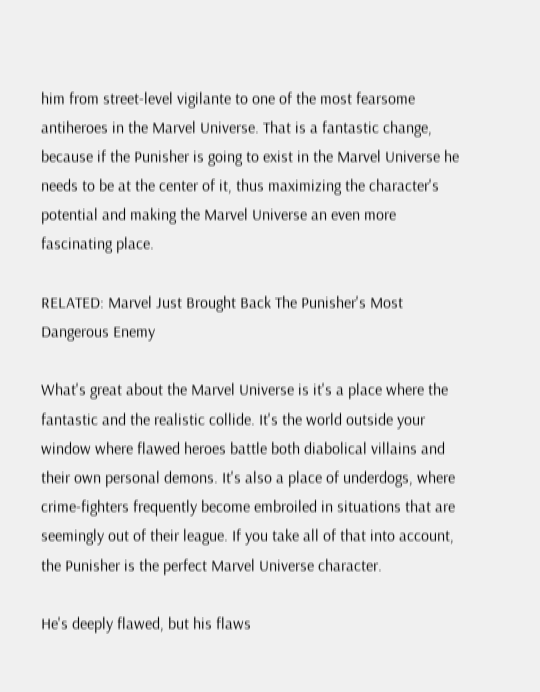him from street-level vigilante to one of the most fearsome antiheroes in the Marvel Universe. That is a fantastic change, because if the Punisher is going to exist in the Marvel Universe he needs to be at the center of it, thus maximizing the character's potential and making the Marvel Universe an even more fascinating place.

RELATED: Marvel Just Brought Back The Punisher's Most Dangerous Enemy

What's great about the Marvel Universe is it's a place where the fantastic and the realistic collide. It's the world outside your window where flawed heroes battle both diabolical villains and their own personal demons. It's also a place of underdogs, where crime-fighters frequently become embroiled in situations that are seemingly out of their league. If you take all of that into account, the Punisher is the perfect Marvel Universe character.

He's deeply flawed, but his flaws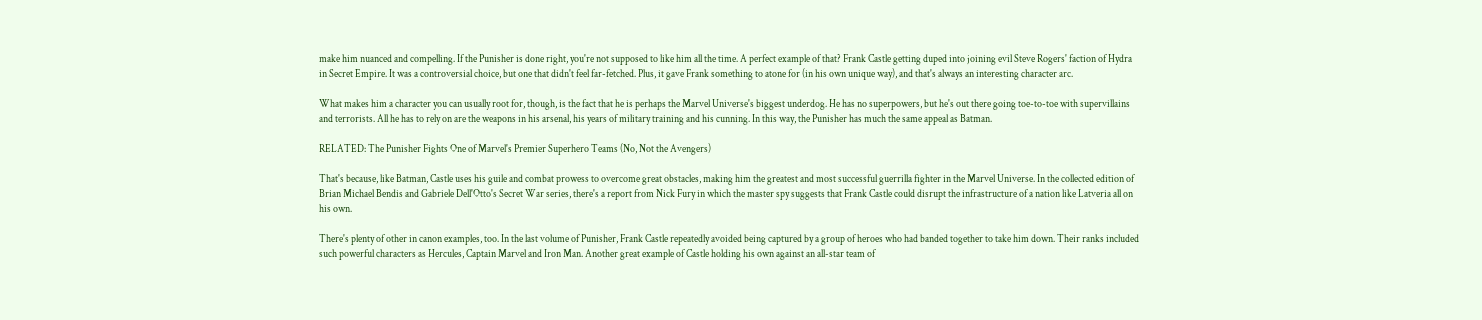make him nuanced and compelling. If the Punisher is done right, you're not supposed to like him all the time. A perfect example of that? Frank Castle getting duped into joining evil Steve Rogers' faction of Hydra in Secret Empire. It was a controversial choice, but one that didn't feel far-fetched. Plus, it gave Frank something to atone for (in his own unique way), and that's always an interesting character arc.

What makes him a character you can usually root for, though, is the fact that he is perhaps the Marvel Universe's biggest underdog. He has no superpowers, but he's out there going toe-to-toe with supervillains and terrorists. All he has to rely on are the weapons in his arsenal, his years of military training and his cunning. In this way, the Punisher has much the same appeal as Batman.

RELATED: The Punisher Fights One of Marvel's Premier Superhero Teams (No, Not the Avengers)

That's because, like Batman, Castle uses his guile and combat prowess to overcome great obstacles, making him the greatest and most successful guerrilla fighter in the Marvel Universe. In the collected edition of Brian Michael Bendis and Gabriele Dell'Otto's Secret War series, there's a report from Nick Fury in which the master spy suggests that Frank Castle could disrupt the infrastructure of a nation like Latveria all on his own.

There's plenty of other in canon examples, too. In the last volume of Punisher, Frank Castle repeatedly avoided being captured by a group of heroes who had banded together to take him down. Their ranks included such powerful characters as Hercules, Captain Marvel and Iron Man. Another great example of Castle holding his own against an all-star team of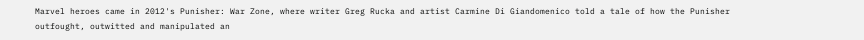Marvel heroes came in 2012's Punisher: War Zone, where writer Greg Rucka and artist Carmine Di Giandomenico told a tale of how the Punisher outfought, outwitted and manipulated an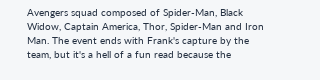Avengers squad composed of Spider-Man, Black Widow, Captain America, Thor, Spider-Man and Iron Man. The event ends with Frank's capture by the team, but it's a hell of a fun read because the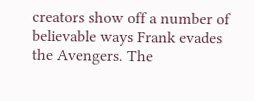creators show off a number of believable ways Frank evades the Avengers. The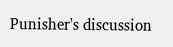Punisher's discussion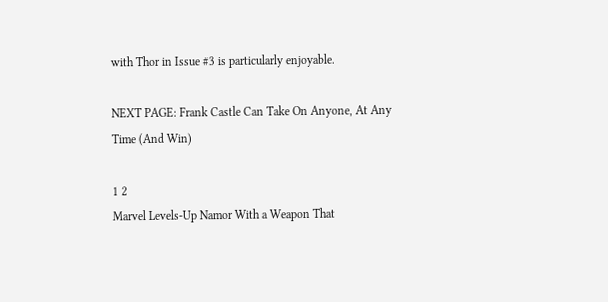with Thor in Issue #3 is particularly enjoyable.

NEXT PAGE: Frank Castle Can Take On Anyone, At Any Time (And Win)

1 2
Marvel Levels-Up Namor With a Weapon That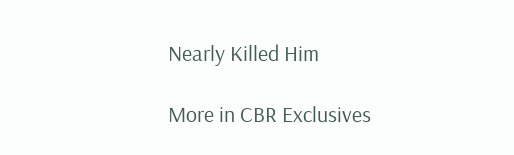Nearly Killed Him

More in CBR Exclusives